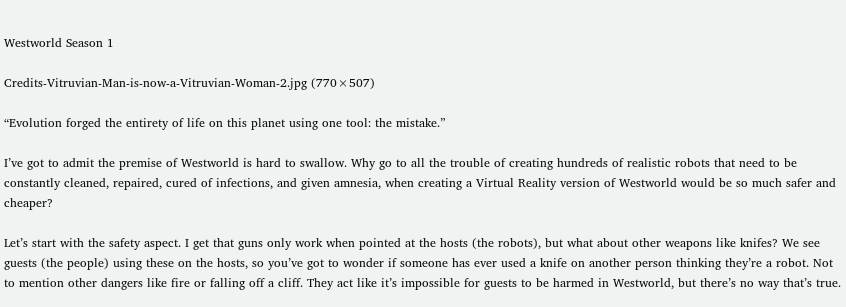Westworld Season 1

Credits-Vitruvian-Man-is-now-a-Vitruvian-Woman-2.jpg (770×507)

“Evolution forged the entirety of life on this planet using one tool: the mistake.”

I’ve got to admit the premise of Westworld is hard to swallow. Why go to all the trouble of creating hundreds of realistic robots that need to be constantly cleaned, repaired, cured of infections, and given amnesia, when creating a Virtual Reality version of Westworld would be so much safer and cheaper?

Let’s start with the safety aspect. I get that guns only work when pointed at the hosts (the robots), but what about other weapons like knifes? We see guests (the people) using these on the hosts, so you’ve got to wonder if someone has ever used a knife on another person thinking they’re a robot. Not to mention other dangers like fire or falling off a cliff. They act like it’s impossible for guests to be harmed in Westworld, but there’s no way that’s true.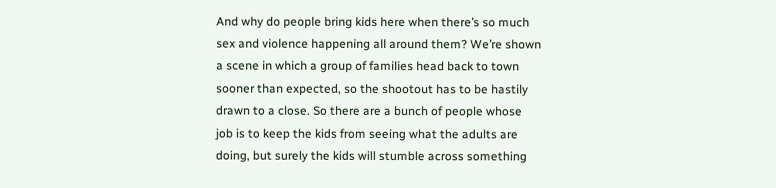And why do people bring kids here when there’s so much sex and violence happening all around them? We’re shown a scene in which a group of families head back to town sooner than expected, so the shootout has to be hastily drawn to a close. So there are a bunch of people whose job is to keep the kids from seeing what the adults are doing, but surely the kids will stumble across something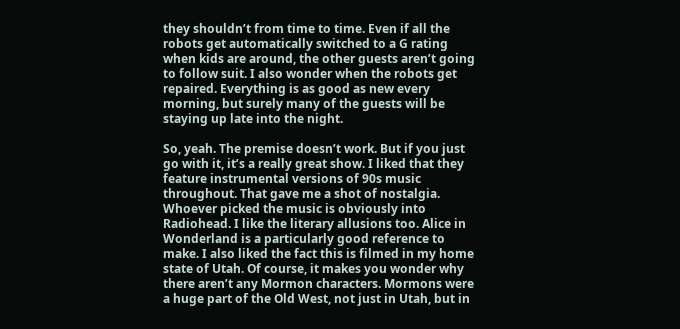they shouldn’t from time to time. Even if all the robots get automatically switched to a G rating when kids are around, the other guests aren’t going to follow suit. I also wonder when the robots get repaired. Everything is as good as new every morning, but surely many of the guests will be staying up late into the night.

So, yeah. The premise doesn’t work. But if you just go with it, it’s a really great show. I liked that they feature instrumental versions of 90s music throughout. That gave me a shot of nostalgia. Whoever picked the music is obviously into Radiohead. I like the literary allusions too. Alice in Wonderland is a particularly good reference to make. I also liked the fact this is filmed in my home state of Utah. Of course, it makes you wonder why there aren’t any Mormon characters. Mormons were a huge part of the Old West, not just in Utah, but in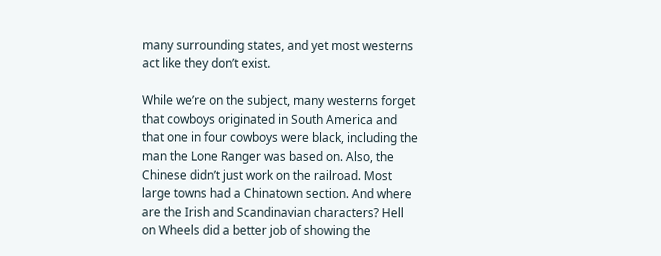many surrounding states, and yet most westerns act like they don’t exist.

While we’re on the subject, many westerns forget that cowboys originated in South America and that one in four cowboys were black, including the man the Lone Ranger was based on. Also, the Chinese didn’t just work on the railroad. Most large towns had a Chinatown section. And where are the Irish and Scandinavian characters? Hell on Wheels did a better job of showing the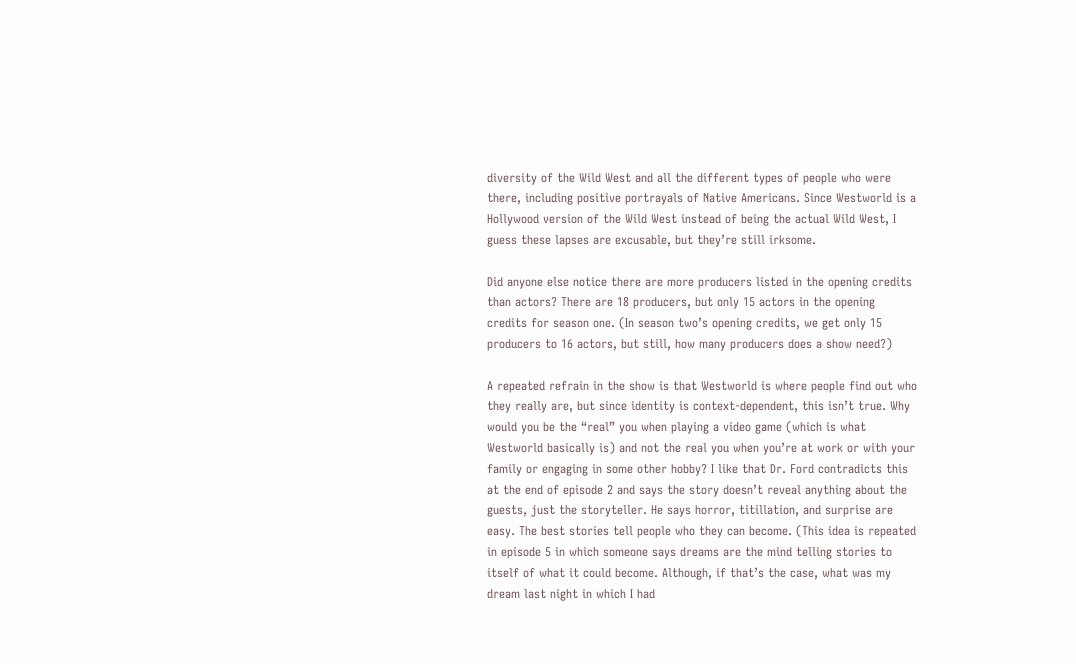diversity of the Wild West and all the different types of people who were there, including positive portrayals of Native Americans. Since Westworld is a Hollywood version of the Wild West instead of being the actual Wild West, I guess these lapses are excusable, but they’re still irksome.

Did anyone else notice there are more producers listed in the opening credits than actors? There are 18 producers, but only 15 actors in the opening credits for season one. (In season two’s opening credits, we get only 15 producers to 16 actors, but still, how many producers does a show need?)

A repeated refrain in the show is that Westworld is where people find out who they really are, but since identity is context-dependent, this isn’t true. Why would you be the “real” you when playing a video game (which is what Westworld basically is) and not the real you when you’re at work or with your family or engaging in some other hobby? I like that Dr. Ford contradicts this at the end of episode 2 and says the story doesn’t reveal anything about the guests, just the storyteller. He says horror, titillation, and surprise are easy. The best stories tell people who they can become. (This idea is repeated in episode 5 in which someone says dreams are the mind telling stories to itself of what it could become. Although, if that’s the case, what was my dream last night in which I had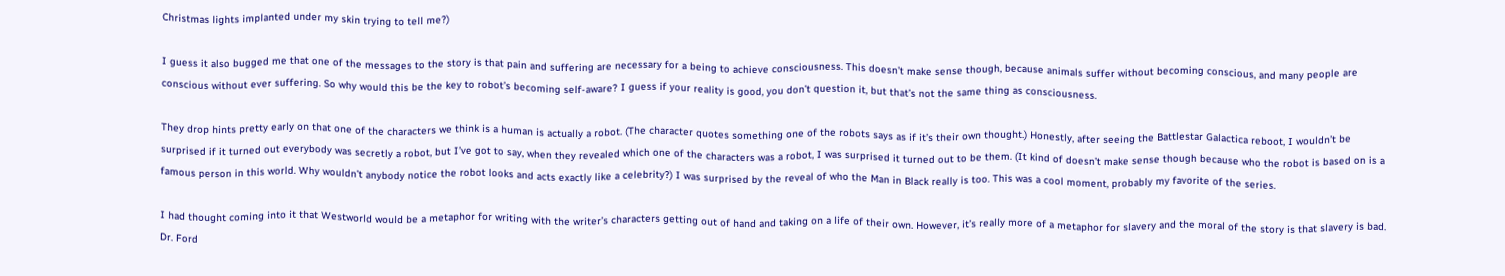Christmas lights implanted under my skin trying to tell me?)

I guess it also bugged me that one of the messages to the story is that pain and suffering are necessary for a being to achieve consciousness. This doesn’t make sense though, because animals suffer without becoming conscious, and many people are conscious without ever suffering. So why would this be the key to robot’s becoming self-aware? I guess if your reality is good, you don’t question it, but that’s not the same thing as consciousness.

They drop hints pretty early on that one of the characters we think is a human is actually a robot. (The character quotes something one of the robots says as if it’s their own thought.) Honestly, after seeing the Battlestar Galactica reboot, I wouldn’t be surprised if it turned out everybody was secretly a robot, but I’ve got to say, when they revealed which one of the characters was a robot, I was surprised it turned out to be them. (It kind of doesn’t make sense though because who the robot is based on is a famous person in this world. Why wouldn’t anybody notice the robot looks and acts exactly like a celebrity?) I was surprised by the reveal of who the Man in Black really is too. This was a cool moment, probably my favorite of the series.

I had thought coming into it that Westworld would be a metaphor for writing with the writer’s characters getting out of hand and taking on a life of their own. However, it’s really more of a metaphor for slavery and the moral of the story is that slavery is bad. Dr. Ford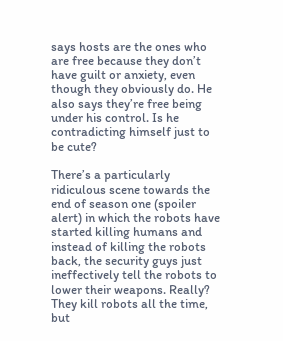says hosts are the ones who are free because they don’t have guilt or anxiety, even though they obviously do. He also says they’re free being under his control. Is he contradicting himself just to be cute?

There’s a particularly ridiculous scene towards the end of season one (spoiler alert) in which the robots have started killing humans and instead of killing the robots back, the security guys just ineffectively tell the robots to lower their weapons. Really? They kill robots all the time, but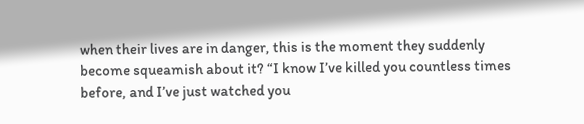when their lives are in danger, this is the moment they suddenly become squeamish about it? “I know I’ve killed you countless times before, and I’ve just watched you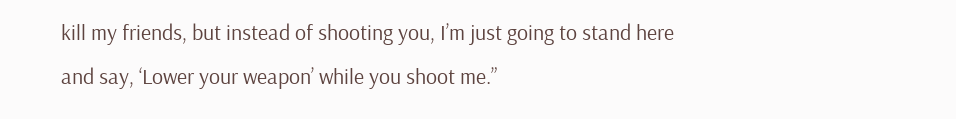kill my friends, but instead of shooting you, I’m just going to stand here and say, ‘Lower your weapon’ while you shoot me.”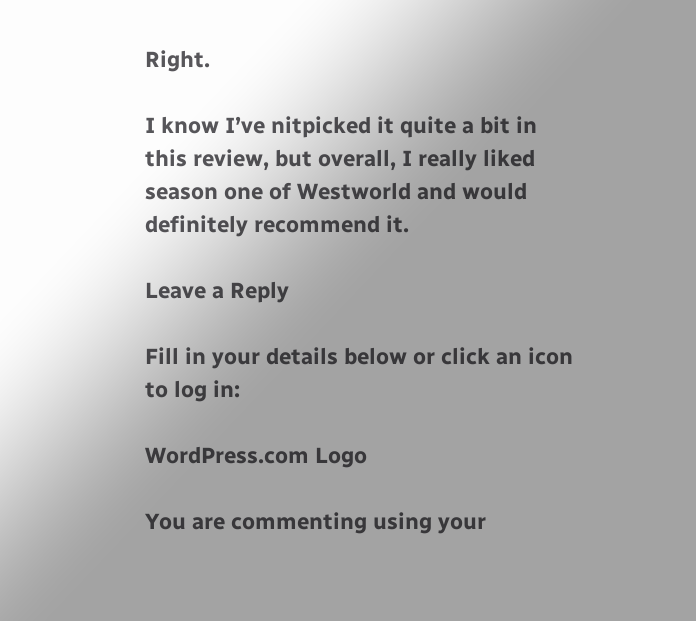Right.

I know I’ve nitpicked it quite a bit in this review, but overall, I really liked season one of Westworld and would definitely recommend it.

Leave a Reply

Fill in your details below or click an icon to log in:

WordPress.com Logo

You are commenting using your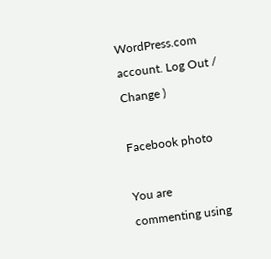WordPress.com account. Log Out /  Change )

Facebook photo

You are commenting using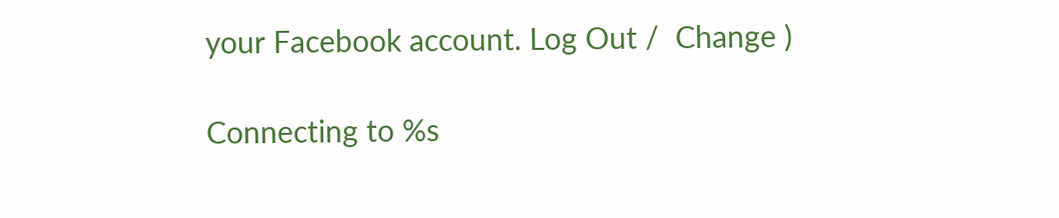your Facebook account. Log Out /  Change )

Connecting to %s